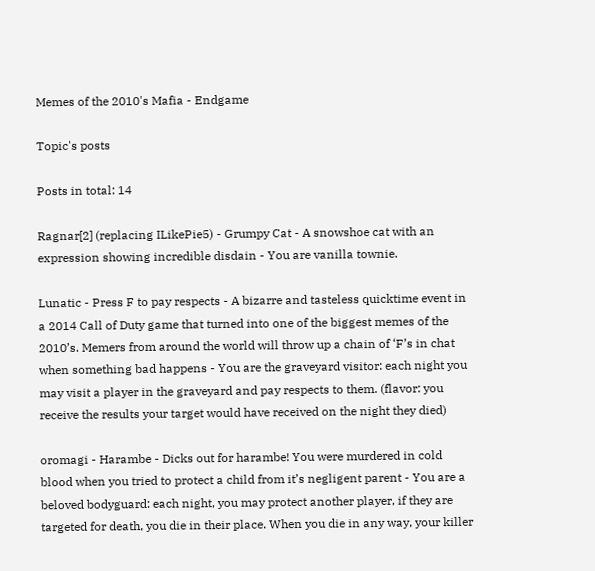Memes of the 2010's Mafia - Endgame

Topic's posts

Posts in total: 14

Ragnar[2] (replacing ILikePie5) - Grumpy Cat - A snowshoe cat with an expression showing incredible disdain - You are vanilla townie.

Lunatic - Press F to pay respects - A bizarre and tasteless quicktime event in a 2014 Call of Duty game that turned into one of the biggest memes of the 2010’s. Memers from around the world will throw up a chain of ‘F’s in chat when something bad happens - You are the graveyard visitor: each night you may visit a player in the graveyard and pay respects to them. (flavor: you receive the results your target would have received on the night they died)

oromagi - Harambe - Dicks out for harambe! You were murdered in cold blood when you tried to protect a child from it’s negligent parent - You are a beloved bodyguard: each night, you may protect another player, if they are targeted for death, you die in their place. When you die in any way, your killer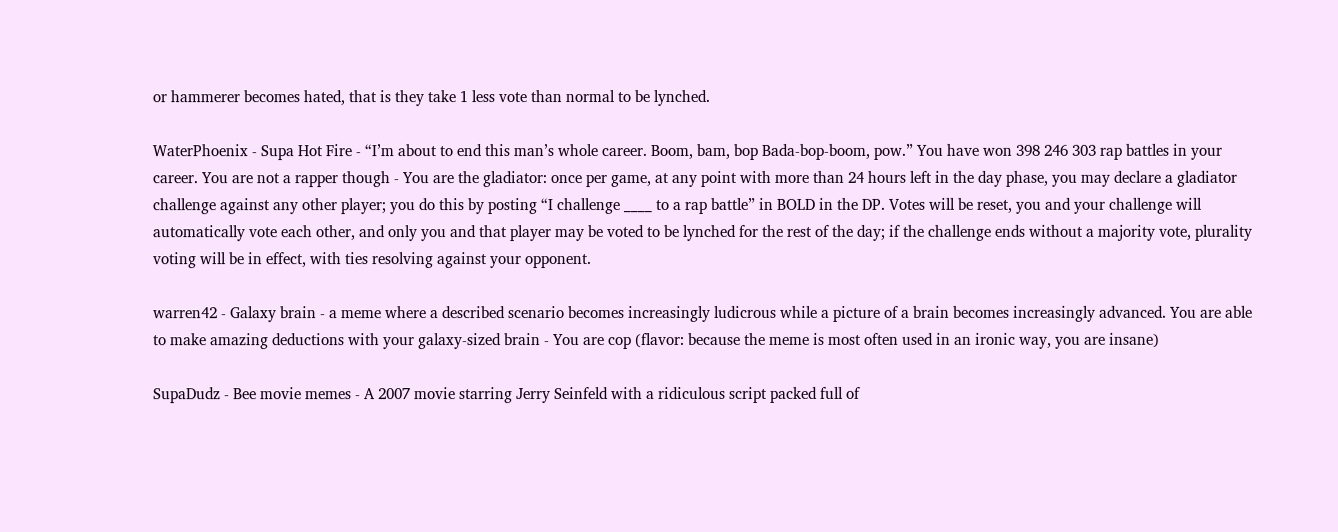or hammerer becomes hated, that is they take 1 less vote than normal to be lynched.

WaterPhoenix - Supa Hot Fire - “I’m about to end this man’s whole career. Boom, bam, bop Bada-bop-boom, pow.” You have won 398 246 303 rap battles in your career. You are not a rapper though - You are the gladiator: once per game, at any point with more than 24 hours left in the day phase, you may declare a gladiator challenge against any other player; you do this by posting “I challenge ____ to a rap battle” in BOLD in the DP. Votes will be reset, you and your challenge will automatically vote each other, and only you and that player may be voted to be lynched for the rest of the day; if the challenge ends without a majority vote, plurality voting will be in effect, with ties resolving against your opponent.

warren42 - Galaxy brain - a meme where a described scenario becomes increasingly ludicrous while a picture of a brain becomes increasingly advanced. You are able to make amazing deductions with your galaxy-sized brain - You are cop (flavor: because the meme is most often used in an ironic way, you are insane)

SupaDudz - Bee movie memes - A 2007 movie starring Jerry Seinfeld with a ridiculous script packed full of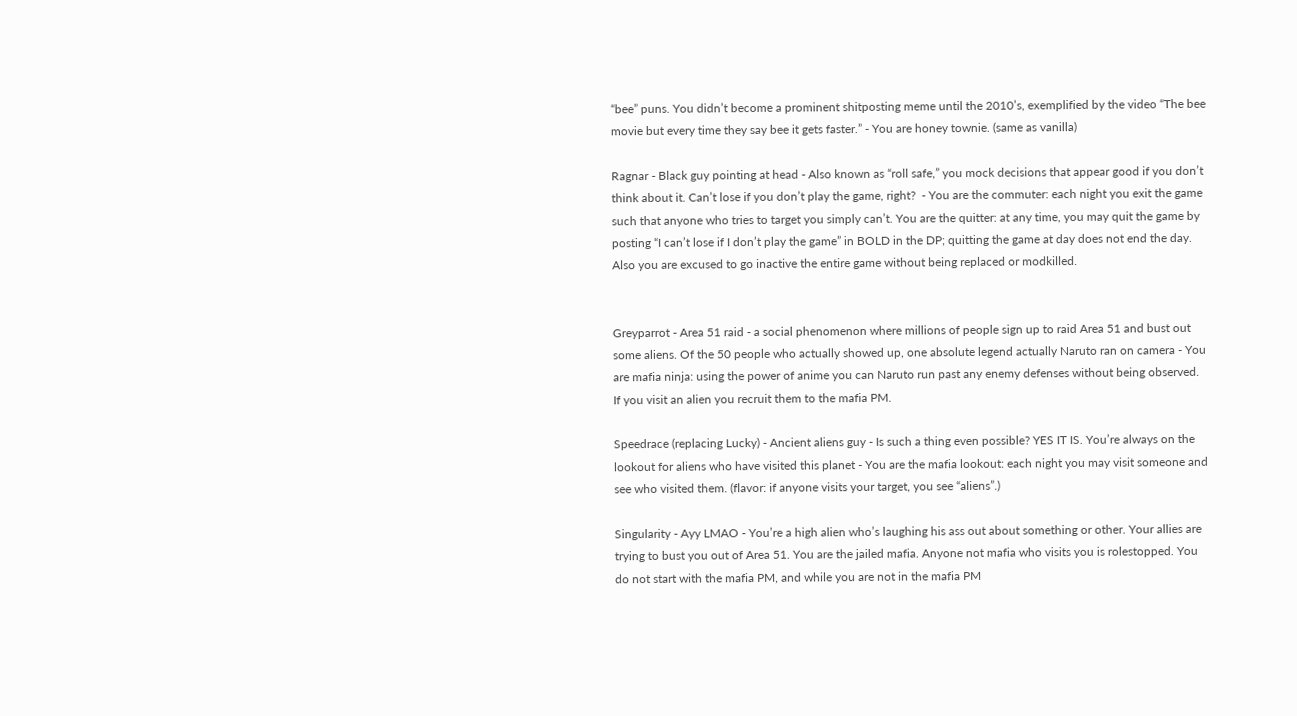“bee” puns. You didn’t become a prominent shitposting meme until the 2010’s, exemplified by the video “The bee movie but every time they say bee it gets faster.” - You are honey townie. (same as vanilla)

Ragnar - Black guy pointing at head - Also known as “roll safe,” you mock decisions that appear good if you don’t think about it. Can’t lose if you don’t play the game, right?  - You are the commuter: each night you exit the game such that anyone who tries to target you simply can’t. You are the quitter: at any time, you may quit the game by posting “I can’t lose if I don’t play the game” in BOLD in the DP; quitting the game at day does not end the day. Also you are excused to go inactive the entire game without being replaced or modkilled.


Greyparrot - Area 51 raid - a social phenomenon where millions of people sign up to raid Area 51 and bust out some aliens. Of the 50 people who actually showed up, one absolute legend actually Naruto ran on camera - You are mafia ninja: using the power of anime you can Naruto run past any enemy defenses without being observed. If you visit an alien you recruit them to the mafia PM.

Speedrace (replacing Lucky) - Ancient aliens guy - Is such a thing even possible? YES IT IS. You’re always on the lookout for aliens who have visited this planet - You are the mafia lookout: each night you may visit someone and see who visited them. (flavor: if anyone visits your target, you see “aliens”.)

Singularity - Ayy LMAO - You’re a high alien who’s laughing his ass out about something or other. Your allies are trying to bust you out of Area 51. You are the jailed mafia. Anyone not mafia who visits you is rolestopped. You do not start with the mafia PM, and while you are not in the mafia PM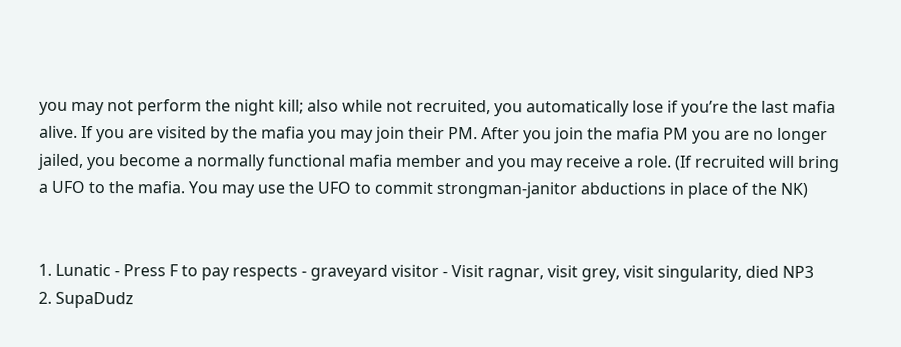you may not perform the night kill; also while not recruited, you automatically lose if you’re the last mafia alive. If you are visited by the mafia you may join their PM. After you join the mafia PM you are no longer jailed, you become a normally functional mafia member and you may receive a role. (If recruited will bring a UFO to the mafia. You may use the UFO to commit strongman-janitor abductions in place of the NK)


1. Lunatic - Press F to pay respects - graveyard visitor - Visit ragnar, visit grey, visit singularity, died NP3
2. SupaDudz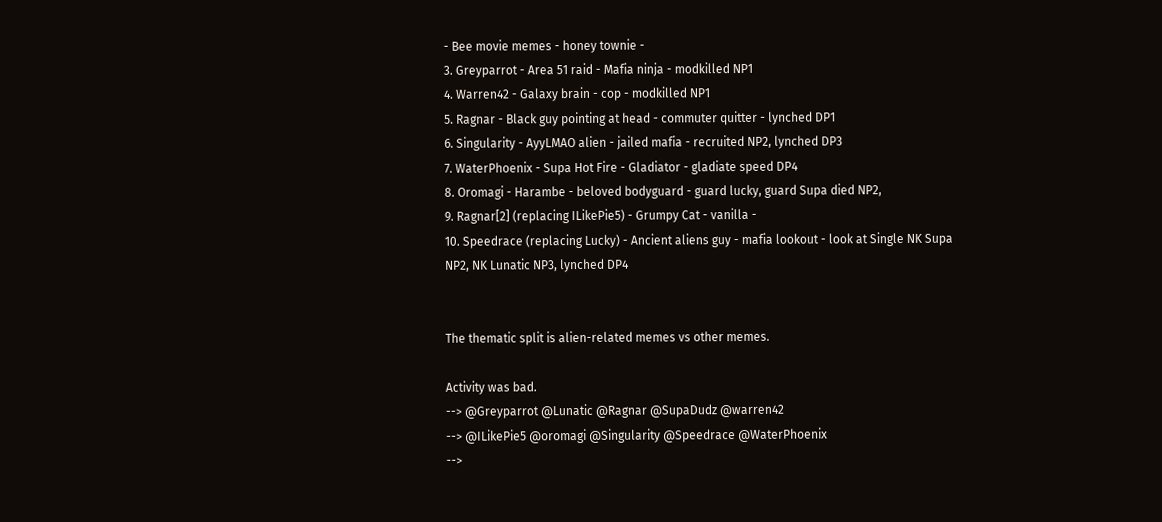- Bee movie memes - honey townie -
3. Greyparrot - Area 51 raid - Mafia ninja - modkilled NP1
4. Warren42 - Galaxy brain - cop - modkilled NP1
5. Ragnar - Black guy pointing at head - commuter quitter - lynched DP1
6. Singularity - AyyLMAO alien - jailed mafia - recruited NP2, lynched DP3
7. WaterPhoenix - Supa Hot Fire - Gladiator - gladiate speed DP4
8. Oromagi - Harambe - beloved bodyguard - guard lucky, guard Supa died NP2,
9. Ragnar[2] (replacing ILikePie5) - Grumpy Cat - vanilla -
10. Speedrace (replacing Lucky) - Ancient aliens guy - mafia lookout - look at Single NK Supa NP2, NK Lunatic NP3, lynched DP4


The thematic split is alien-related memes vs other memes.

Activity was bad.
--> @Greyparrot @Lunatic @Ragnar @SupaDudz @warren42
--> @ILikePie5 @oromagi @Singularity @Speedrace @WaterPhoenix
-->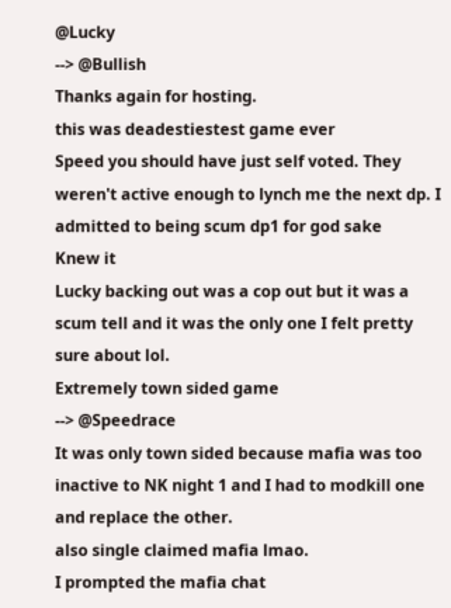@Lucky
--> @Bullish
Thanks again for hosting.
this was deadestiestest game ever
Speed you should have just self voted. They weren't active enough to lynch me the next dp. I admitted to being scum dp1 for god sake
Knew it
Lucky backing out was a cop out but it was a scum tell and it was the only one I felt pretty sure about lol.
Extremely town sided game
--> @Speedrace
It was only town sided because mafia was too inactive to NK night 1 and I had to modkill one and replace the other.
also single claimed mafia lmao.
I prompted the mafia chat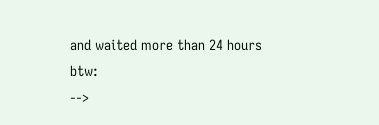and waited more than 24 hours btw:
-->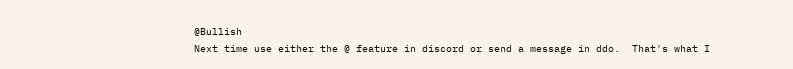@Bullish
Next time use either the @ feature in discord or send a message in ddo.  That's what I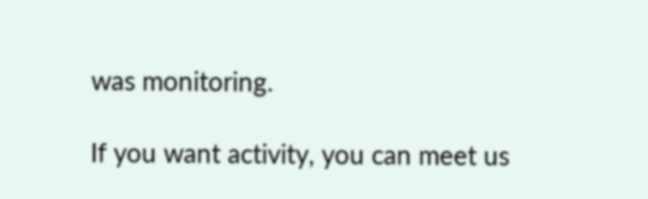was monitoring.

If you want activity, you can meet us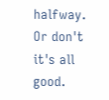halfway.
Or don't it's all good.